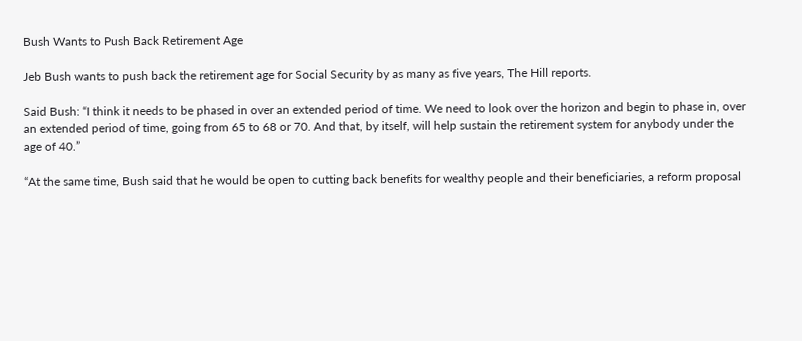Bush Wants to Push Back Retirement Age

Jeb Bush wants to push back the retirement age for Social Security by as many as five years, The Hill reports.

Said Bush: “I think it needs to be phased in over an extended period of time. We need to look over the horizon and begin to phase in, over an extended period of time, going from 65 to 68 or 70. And that, by itself, will help sustain the retirement system for anybody under the age of 40.”

“At the same time, Bush said that he would be open to cutting back benefits for wealthy people and their beneficiaries, a reform proposal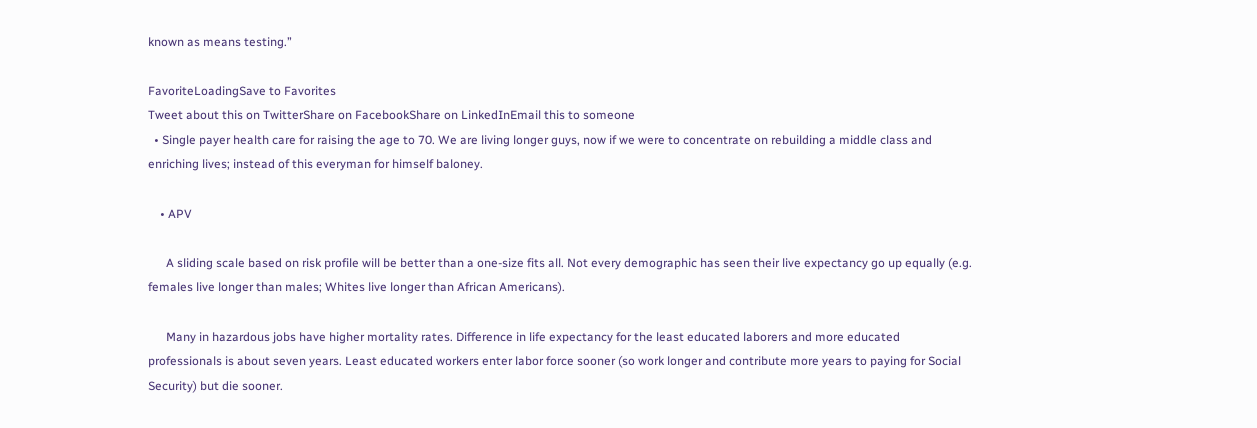known as means testing.”

FavoriteLoadingSave to Favorites
Tweet about this on TwitterShare on FacebookShare on LinkedInEmail this to someone
  • Single payer health care for raising the age to 70. We are living longer guys, now if we were to concentrate on rebuilding a middle class and enriching lives; instead of this everyman for himself baloney.

    • APV

      A sliding scale based on risk profile will be better than a one-size fits all. Not every demographic has seen their live expectancy go up equally (e.g. females live longer than males; Whites live longer than African Americans).

      Many in hazardous jobs have higher mortality rates. Difference in life expectancy for the least educated laborers and more educated professionals is about seven years. Least educated workers enter labor force sooner (so work longer and contribute more years to paying for Social Security) but die sooner.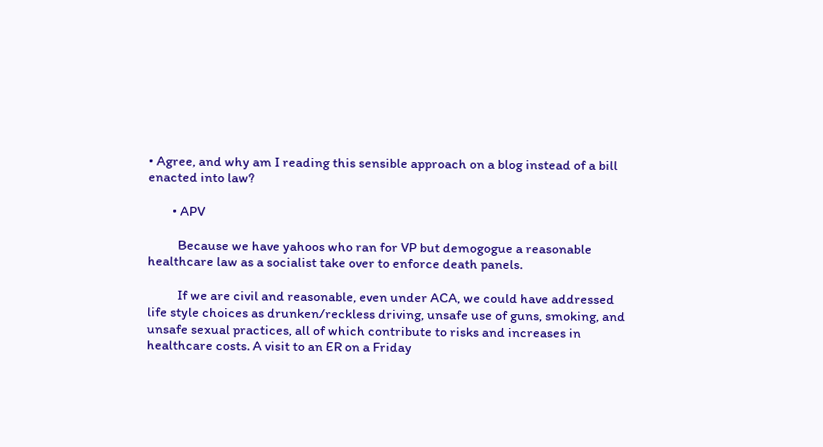• Agree, and why am I reading this sensible approach on a blog instead of a bill enacted into law?

        • APV

          Because we have yahoos who ran for VP but demogogue a reasonable healthcare law as a socialist take over to enforce death panels.

          If we are civil and reasonable, even under ACA, we could have addressed life style choices as drunken/reckless driving, unsafe use of guns, smoking, and unsafe sexual practices, all of which contribute to risks and increases in healthcare costs. A visit to an ER on a Friday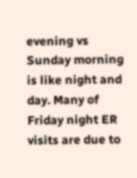evening vs Sunday morning is like night and day. Many of Friday night ER visits are due to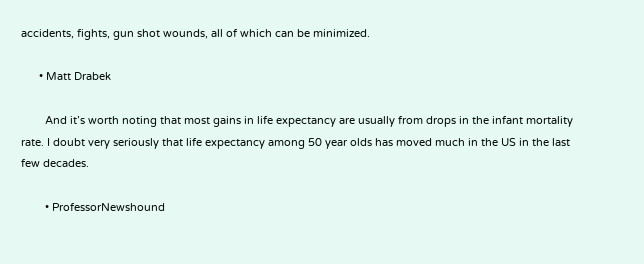accidents, fights, gun shot wounds, all of which can be minimized.

      • Matt Drabek

        And it’s worth noting that most gains in life expectancy are usually from drops in the infant mortality rate. I doubt very seriously that life expectancy among 50 year olds has moved much in the US in the last few decades.

        • ProfessorNewshound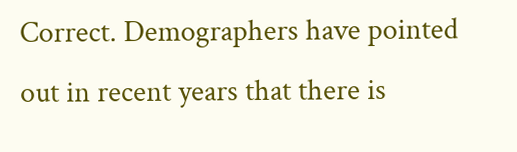Correct. Demographers have pointed out in recent years that there is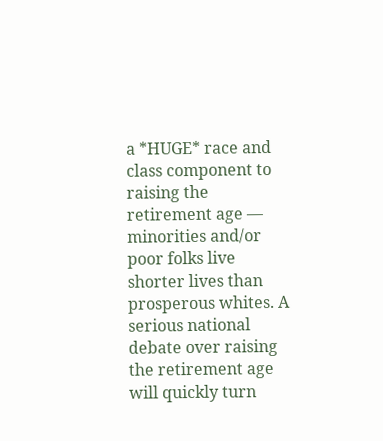a *HUGE* race and class component to raising the retirement age — minorities and/or poor folks live shorter lives than prosperous whites. A serious national debate over raising the retirement age will quickly turn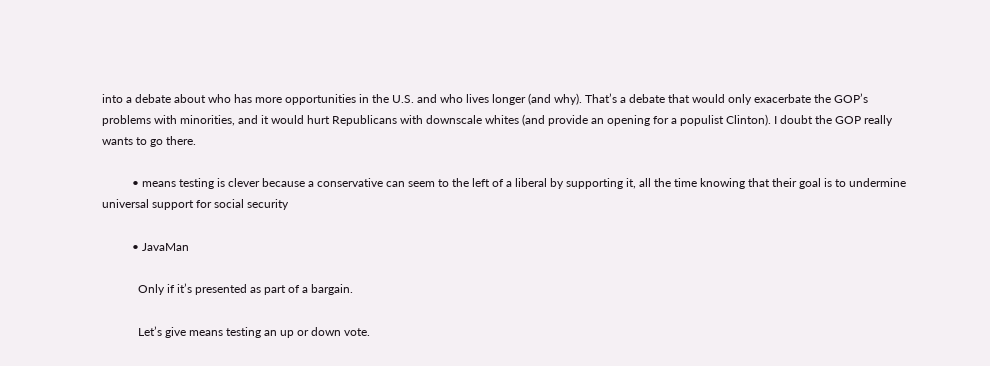into a debate about who has more opportunities in the U.S. and who lives longer (and why). That’s a debate that would only exacerbate the GOP’s problems with minorities, and it would hurt Republicans with downscale whites (and provide an opening for a populist Clinton). I doubt the GOP really wants to go there.

          • means testing is clever because a conservative can seem to the left of a liberal by supporting it, all the time knowing that their goal is to undermine universal support for social security

          • JavaMan

            Only if it’s presented as part of a bargain.

            Let’s give means testing an up or down vote.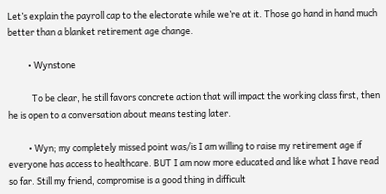Let’s explain the payroll cap to the electorate while we’re at it. Those go hand in hand much better than a blanket retirement age change.

          • Wynstone

            To be clear, he still favors concrete action that will impact the working class first, then he is open to a conversation about means testing later.

          • Wyn; my completely missed point was/is I am willing to raise my retirement age if everyone has access to healthcare. BUT I am now more educated and like what I have read so far. Still my friend, compromise is a good thing in difficult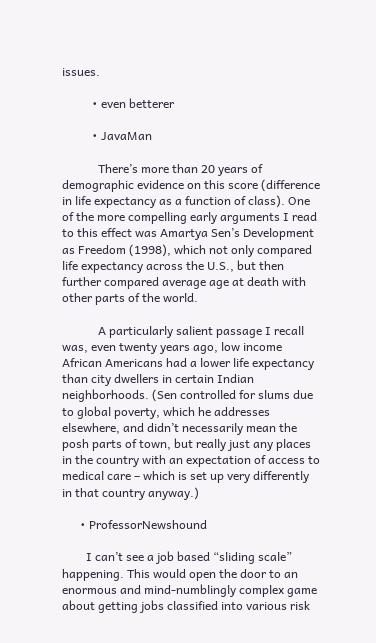issues.

          • even betterer

          • JavaMan

            There’s more than 20 years of demographic evidence on this score (difference in life expectancy as a function of class). One of the more compelling early arguments I read to this effect was Amartya Sen’s Development as Freedom (1998), which not only compared life expectancy across the U.S., but then further compared average age at death with other parts of the world.

            A particularly salient passage I recall was, even twenty years ago, low income African Americans had a lower life expectancy than city dwellers in certain Indian neighborhoods. (Sen controlled for slums due to global poverty, which he addresses elsewhere, and didn’t necessarily mean the posh parts of town, but really just any places in the country with an expectation of access to medical care – which is set up very differently in that country anyway.)

      • ProfessorNewshound

        I can’t see a job based “sliding scale” happening. This would open the door to an enormous and mind-numblingly complex game about getting jobs classified into various risk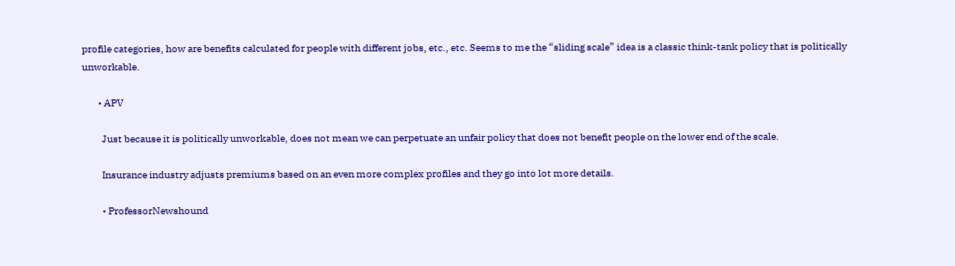profile categories, how are benefits calculated for people with different jobs, etc., etc. Seems to me the “sliding scale” idea is a classic think-tank policy that is politically unworkable.

        • APV

          Just because it is politically unworkable, does not mean we can perpetuate an unfair policy that does not benefit people on the lower end of the scale.

          Insurance industry adjusts premiums based on an even more complex profiles and they go into lot more details.

          • ProfessorNewshound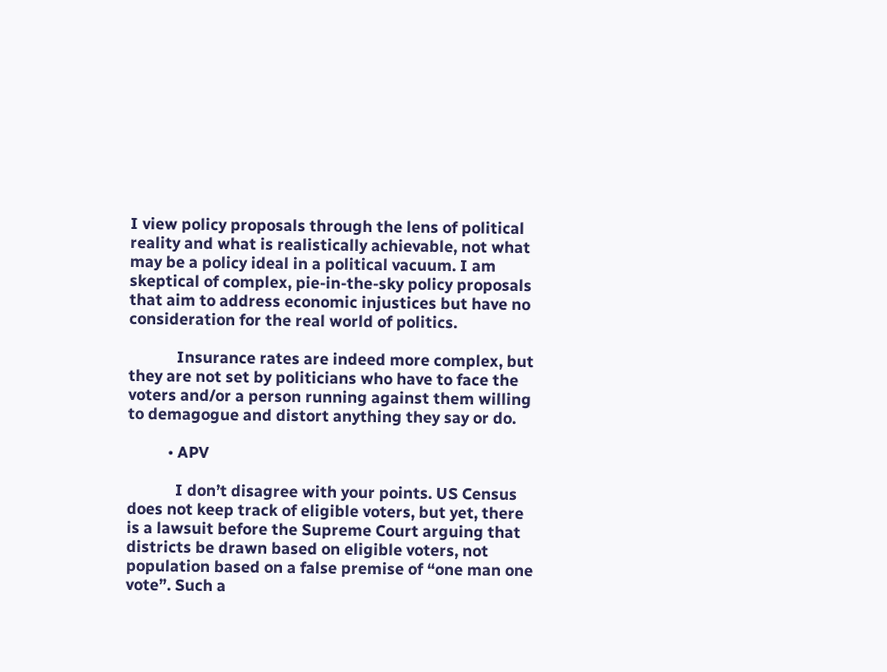I view policy proposals through the lens of political reality and what is realistically achievable, not what may be a policy ideal in a political vacuum. I am skeptical of complex, pie-in-the-sky policy proposals that aim to address economic injustices but have no consideration for the real world of politics.

            Insurance rates are indeed more complex, but they are not set by politicians who have to face the voters and/or a person running against them willing to demagogue and distort anything they say or do.

          • APV

            I don’t disagree with your points. US Census does not keep track of eligible voters, but yet, there is a lawsuit before the Supreme Court arguing that districts be drawn based on eligible voters, not population based on a false premise of “one man one vote”. Such a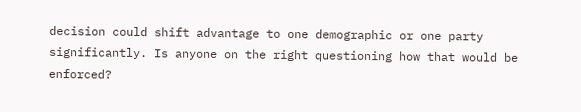decision could shift advantage to one demographic or one party significantly. Is anyone on the right questioning how that would be enforced?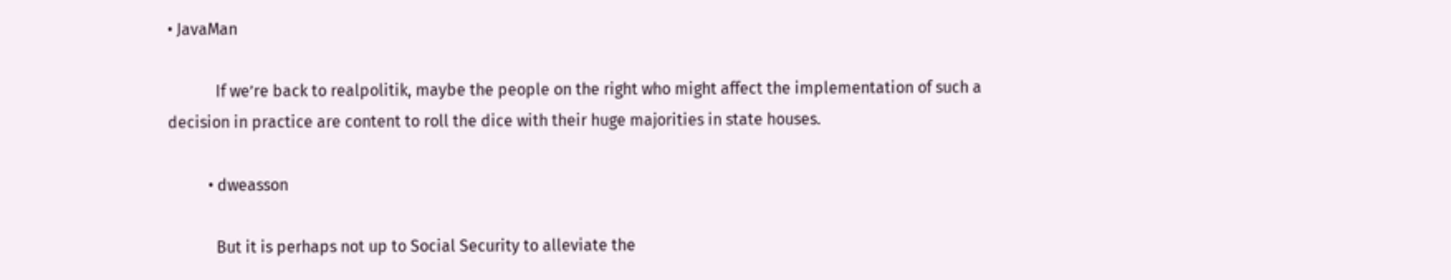• JavaMan

            If we’re back to realpolitik, maybe the people on the right who might affect the implementation of such a decision in practice are content to roll the dice with their huge majorities in state houses.

          • dweasson

            But it is perhaps not up to Social Security to alleviate the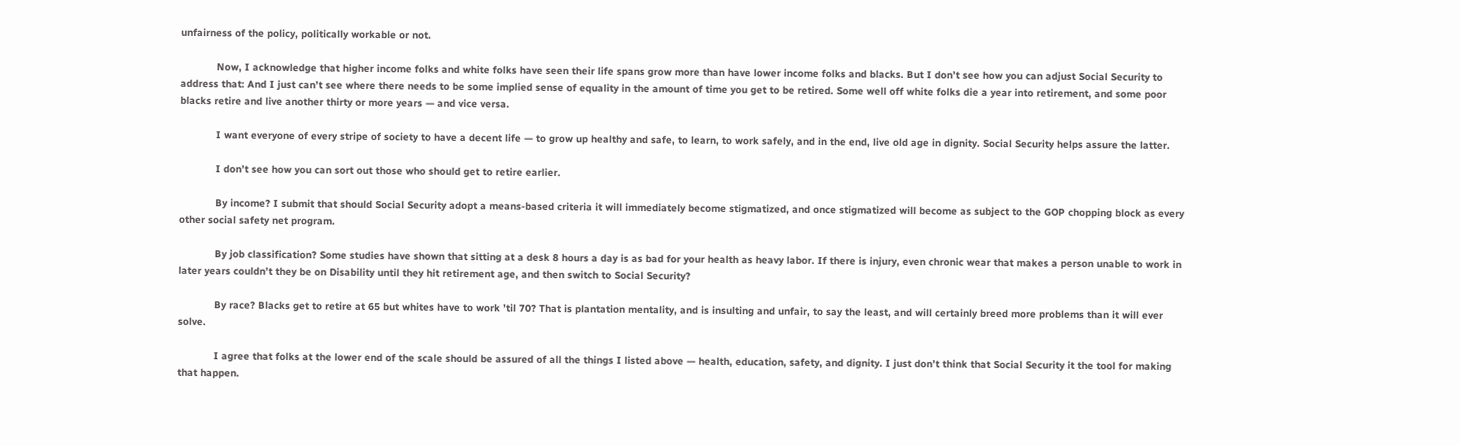unfairness of the policy, politically workable or not.

            Now, I acknowledge that higher income folks and white folks have seen their life spans grow more than have lower income folks and blacks. But I don’t see how you can adjust Social Security to address that: And I just can’t see where there needs to be some implied sense of equality in the amount of time you get to be retired. Some well off white folks die a year into retirement, and some poor blacks retire and live another thirty or more years — and vice versa.

            I want everyone of every stripe of society to have a decent life — to grow up healthy and safe, to learn, to work safely, and in the end, live old age in dignity. Social Security helps assure the latter.

            I don’t see how you can sort out those who should get to retire earlier.

            By income? I submit that should Social Security adopt a means-based criteria it will immediately become stigmatized, and once stigmatized will become as subject to the GOP chopping block as every other social safety net program.

            By job classification? Some studies have shown that sitting at a desk 8 hours a day is as bad for your health as heavy labor. If there is injury, even chronic wear that makes a person unable to work in later years couldn’t they be on Disability until they hit retirement age, and then switch to Social Security?

            By race? Blacks get to retire at 65 but whites have to work ’til 70? That is plantation mentality, and is insulting and unfair, to say the least, and will certainly breed more problems than it will ever solve.

            I agree that folks at the lower end of the scale should be assured of all the things I listed above — health, education, safety, and dignity. I just don’t think that Social Security it the tool for making that happen.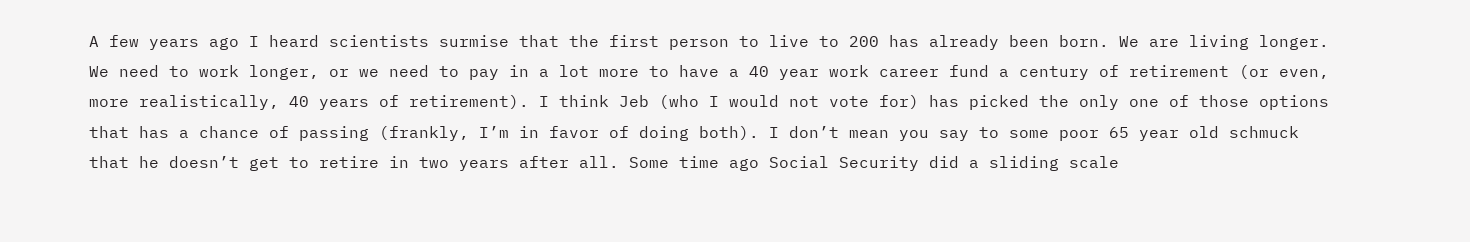A few years ago I heard scientists surmise that the first person to live to 200 has already been born. We are living longer. We need to work longer, or we need to pay in a lot more to have a 40 year work career fund a century of retirement (or even, more realistically, 40 years of retirement). I think Jeb (who I would not vote for) has picked the only one of those options that has a chance of passing (frankly, I’m in favor of doing both). I don’t mean you say to some poor 65 year old schmuck that he doesn’t get to retire in two years after all. Some time ago Social Security did a sliding scale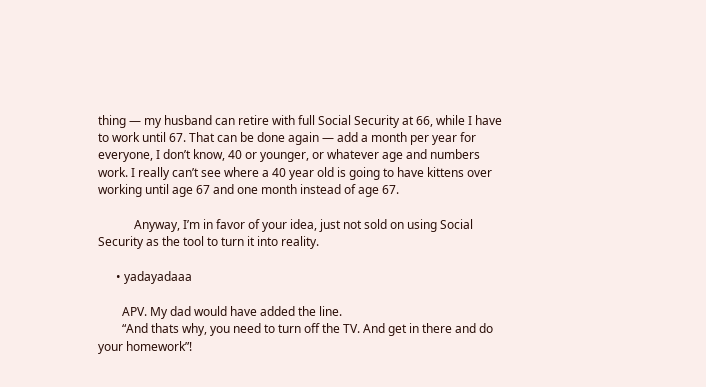thing — my husband can retire with full Social Security at 66, while I have to work until 67. That can be done again — add a month per year for everyone, I don’t know, 40 or younger, or whatever age and numbers work. I really can’t see where a 40 year old is going to have kittens over working until age 67 and one month instead of age 67.

            Anyway, I’m in favor of your idea, just not sold on using Social Security as the tool to turn it into reality.

      • yadayadaaa

        APV. My dad would have added the line.
        “And thats why, you need to turn off the TV. And get in there and do your homework”!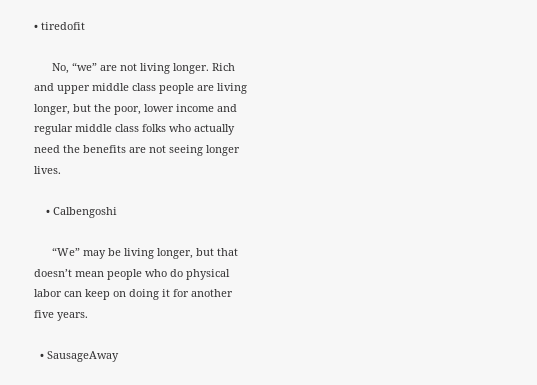• tiredofit

      No, “we” are not living longer. Rich and upper middle class people are living longer, but the poor, lower income and regular middle class folks who actually need the benefits are not seeing longer lives.

    • Calbengoshi

      “We” may be living longer, but that doesn’t mean people who do physical labor can keep on doing it for another five years.

  • SausageAway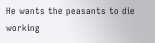He wants the peasants to die working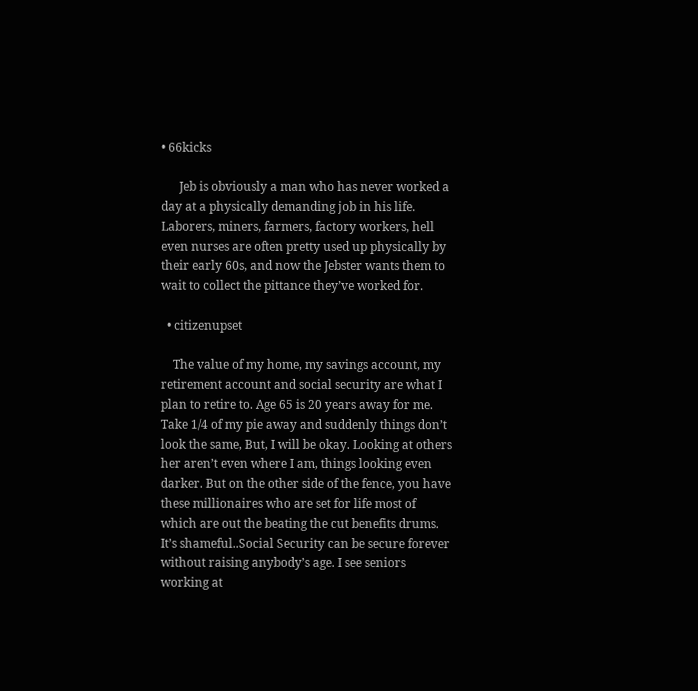• 66kicks

      Jeb is obviously a man who has never worked a day at a physically demanding job in his life. Laborers, miners, farmers, factory workers, hell even nurses are often pretty used up physically by their early 60s, and now the Jebster wants them to wait to collect the pittance they’ve worked for.

  • citizenupset

    The value of my home, my savings account, my retirement account and social security are what I plan to retire to. Age 65 is 20 years away for me. Take 1/4 of my pie away and suddenly things don’t look the same, But, I will be okay. Looking at others her aren’t even where I am, things looking even darker. But on the other side of the fence, you have these millionaires who are set for life most of which are out the beating the cut benefits drums. It’s shameful..Social Security can be secure forever without raising anybody’s age. I see seniors working at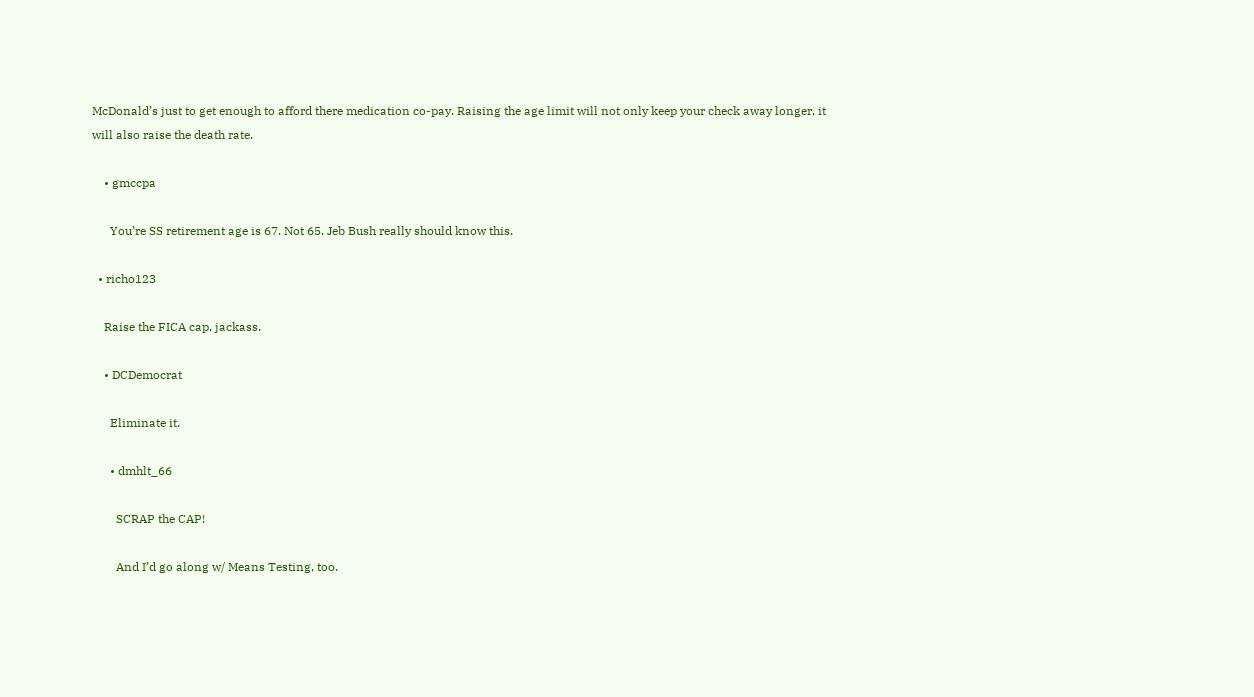McDonald’s just to get enough to afford there medication co-pay. Raising the age limit will not only keep your check away longer, it will also raise the death rate.

    • gmccpa

      You’re SS retirement age is 67. Not 65. Jeb Bush really should know this.

  • richo123

    Raise the FICA cap, jackass.

    • DCDemocrat

      Eliminate it.

      • dmhlt_66

        SCRAP the CAP!

        And I’d go along w/ Means Testing, too.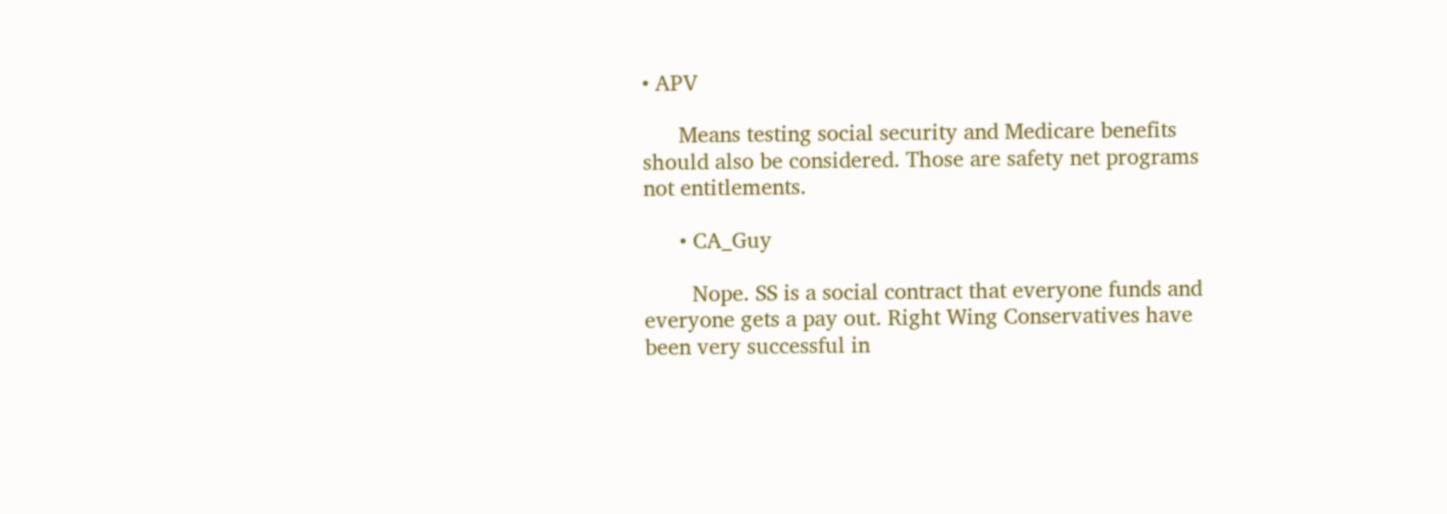• APV

      Means testing social security and Medicare benefits should also be considered. Those are safety net programs not entitlements.

      • CA_Guy

        Nope. SS is a social contract that everyone funds and everyone gets a pay out. Right Wing Conservatives have been very successful in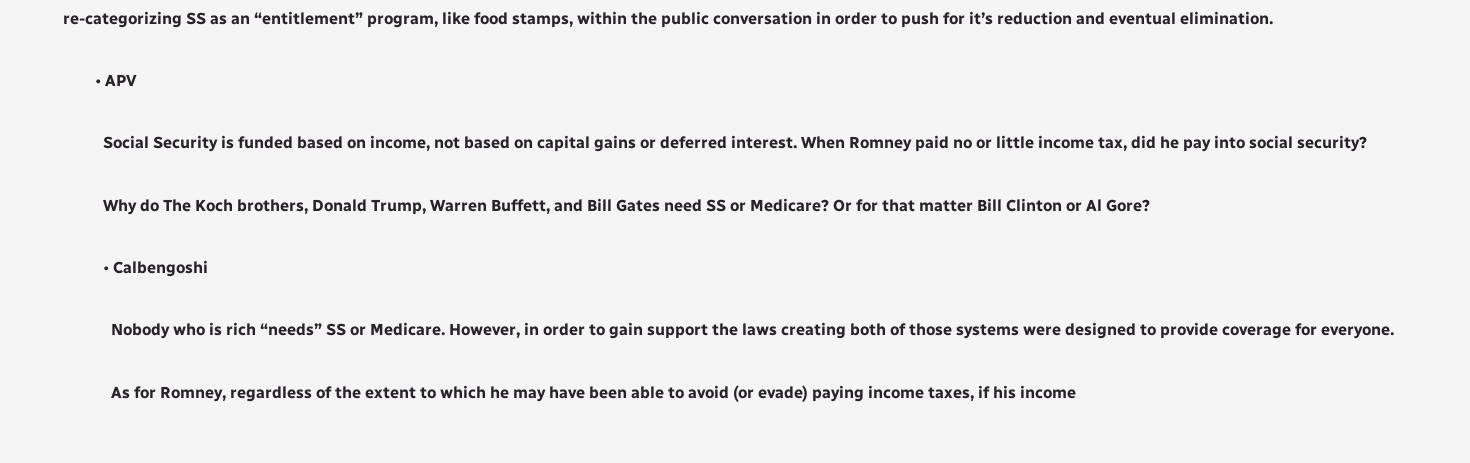re-categorizing SS as an “entitlement” program, like food stamps, within the public conversation in order to push for it’s reduction and eventual elimination.

        • APV

          Social Security is funded based on income, not based on capital gains or deferred interest. When Romney paid no or little income tax, did he pay into social security?

          Why do The Koch brothers, Donald Trump, Warren Buffett, and Bill Gates need SS or Medicare? Or for that matter Bill Clinton or Al Gore?

          • Calbengoshi

            Nobody who is rich “needs” SS or Medicare. However, in order to gain support the laws creating both of those systems were designed to provide coverage for everyone.

            As for Romney, regardless of the extent to which he may have been able to avoid (or evade) paying income taxes, if his income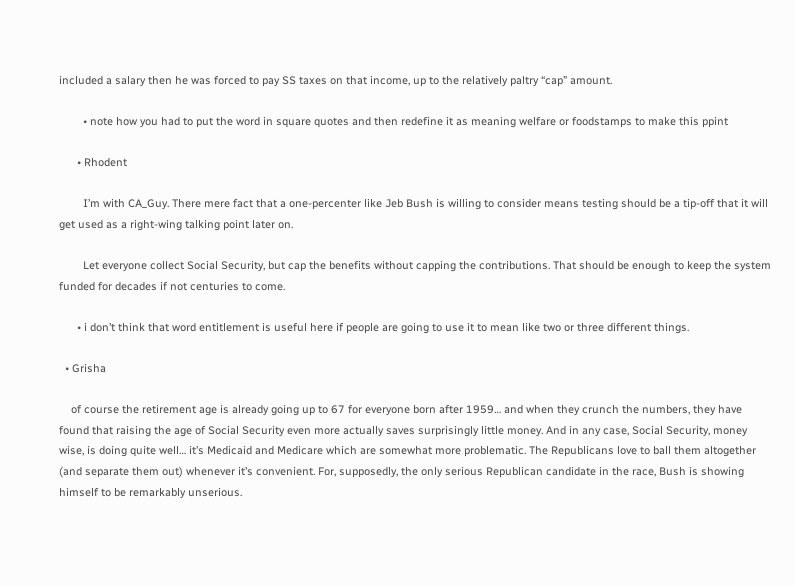included a salary then he was forced to pay SS taxes on that income, up to the relatively paltry “cap” amount.

        • note how you had to put the word in square quotes and then redefine it as meaning welfare or foodstamps to make this ppint

      • Rhodent

        I’m with CA_Guy. There mere fact that a one-percenter like Jeb Bush is willing to consider means testing should be a tip-off that it will get used as a right-wing talking point later on.

        Let everyone collect Social Security, but cap the benefits without capping the contributions. That should be enough to keep the system funded for decades if not centuries to come.

      • i don’t think that word entitlement is useful here if people are going to use it to mean like two or three different things.

  • Grisha

    of course the retirement age is already going up to 67 for everyone born after 1959… and when they crunch the numbers, they have found that raising the age of Social Security even more actually saves surprisingly little money. And in any case, Social Security, money wise, is doing quite well… it’s Medicaid and Medicare which are somewhat more problematic. The Republicans love to ball them altogether (and separate them out) whenever it’s convenient. For, supposedly, the only serious Republican candidate in the race, Bush is showing himself to be remarkably unserious.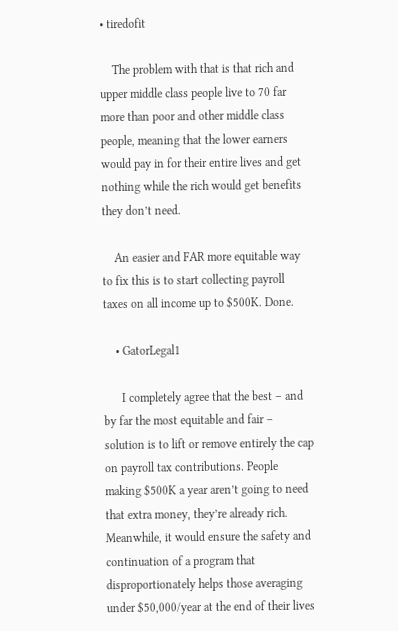• tiredofit

    The problem with that is that rich and upper middle class people live to 70 far more than poor and other middle class people, meaning that the lower earners would pay in for their entire lives and get nothing while the rich would get benefits they don’t need.

    An easier and FAR more equitable way to fix this is to start collecting payroll taxes on all income up to $500K. Done.

    • GatorLegal1

      I completely agree that the best – and by far the most equitable and fair – solution is to lift or remove entirely the cap on payroll tax contributions. People making $500K a year aren’t going to need that extra money, they’re already rich. Meanwhile, it would ensure the safety and continuation of a program that disproportionately helps those averaging under $50,000/year at the end of their lives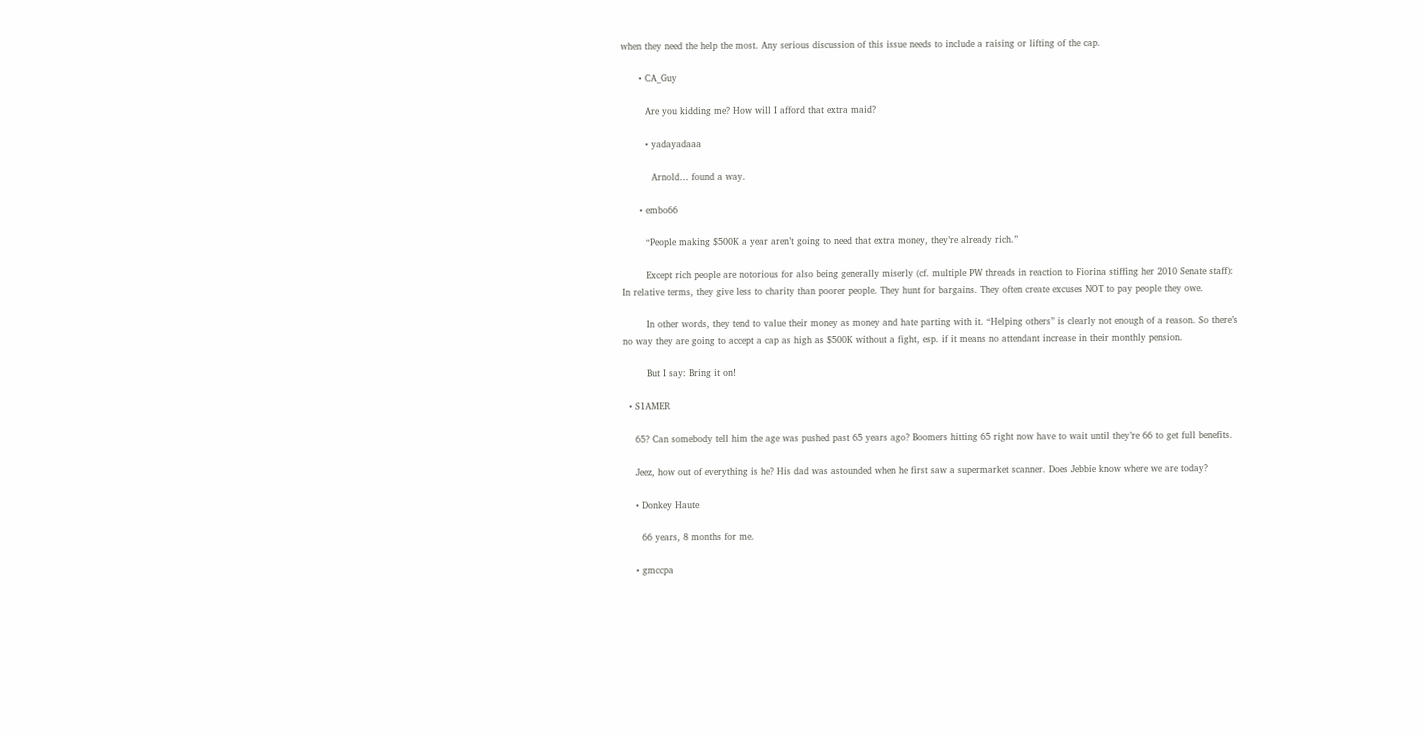when they need the help the most. Any serious discussion of this issue needs to include a raising or lifting of the cap.

      • CA_Guy

        Are you kidding me? How will I afford that extra maid?

        • yadayadaaa

          Arnold… found a way.

      • embo66

        “People making $500K a year aren’t going to need that extra money, they’re already rich.”

        Except rich people are notorious for also being generally miserly (cf. multiple PW threads in reaction to Fiorina stiffing her 2010 Senate staff): In relative terms, they give less to charity than poorer people. They hunt for bargains. They often create excuses NOT to pay people they owe.

        In other words, they tend to value their money as money and hate parting with it. “Helping others” is clearly not enough of a reason. So there’s no way they are going to accept a cap as high as $500K without a fight, esp. if it means no attendant increase in their monthly pension.

        But I say: Bring it on!

  • S1AMER

    65? Can somebody tell him the age was pushed past 65 years ago? Boomers hitting 65 right now have to wait until they’re 66 to get full benefits.

    Jeez, how out of everything is he? His dad was astounded when he first saw a supermarket scanner. Does Jebbie know where we are today?

    • Donkey Haute

      66 years, 8 months for me.

    • gmccpa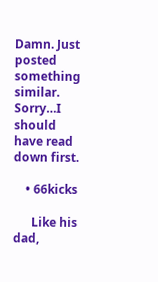Damn. Just posted something similar. Sorry…I should have read down first.

    • 66kicks

      Like his dad,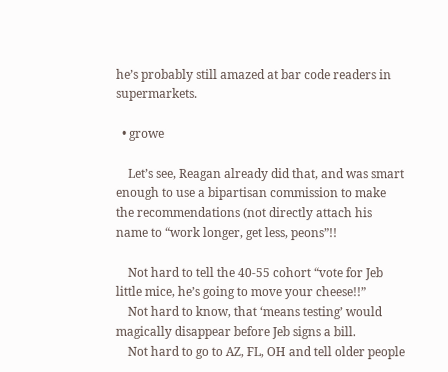he’s probably still amazed at bar code readers in supermarkets.

  • growe

    Let’s see, Reagan already did that, and was smart enough to use a bipartisan commission to make the recommendations (not directly attach his name to “work longer, get less, peons”!!

    Not hard to tell the 40-55 cohort “vote for Jeb little mice, he’s going to move your cheese!!”
    Not hard to know, that ‘means testing’ would magically disappear before Jeb signs a bill.
    Not hard to go to AZ, FL, OH and tell older people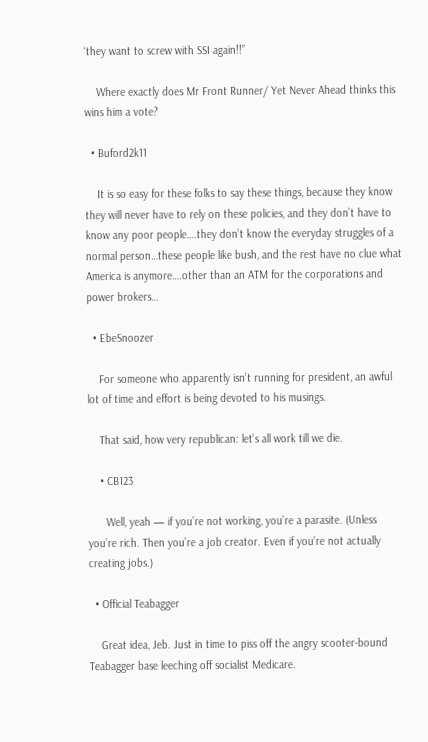‘they want to screw with SSI again!!”

    Where exactly does Mr Front Runner/ Yet Never Ahead thinks this wins him a vote?

  • Buford2k11

    It is so easy for these folks to say these things, because they know they will never have to rely on these policies, and they don’t have to know any poor people….they don’t know the everyday struggles of a normal person…these people like bush, and the rest have no clue what America is anymore….other than an ATM for the corporations and power brokers…

  • EbeSnoozer

    For someone who apparently isn’t running for president, an awful lot of time and effort is being devoted to his musings.

    That said, how very republican: let’s all work till we die.

    • CB123

      Well, yeah — if you’re not working, you’re a parasite. (Unless you’re rich. Then you’re a job creator. Even if you’re not actually creating jobs.)

  • Official Teabagger

    Great idea, Jeb. Just in time to piss off the angry scooter-bound Teabagger base leeching off socialist Medicare.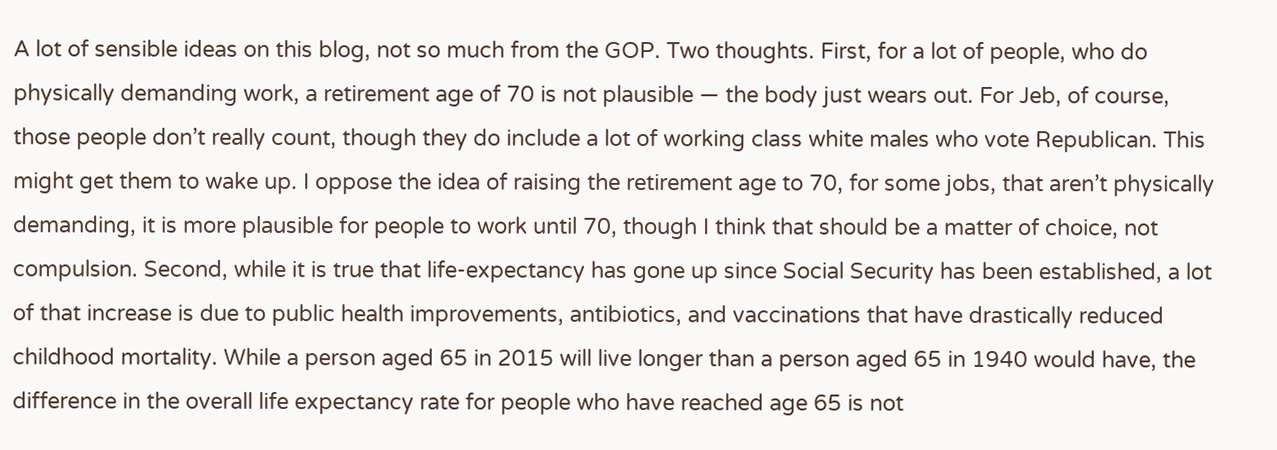A lot of sensible ideas on this blog, not so much from the GOP. Two thoughts. First, for a lot of people, who do physically demanding work, a retirement age of 70 is not plausible — the body just wears out. For Jeb, of course, those people don’t really count, though they do include a lot of working class white males who vote Republican. This might get them to wake up. I oppose the idea of raising the retirement age to 70, for some jobs, that aren’t physically demanding, it is more plausible for people to work until 70, though I think that should be a matter of choice, not compulsion. Second, while it is true that life-expectancy has gone up since Social Security has been established, a lot of that increase is due to public health improvements, antibiotics, and vaccinations that have drastically reduced childhood mortality. While a person aged 65 in 2015 will live longer than a person aged 65 in 1940 would have, the difference in the overall life expectancy rate for people who have reached age 65 is not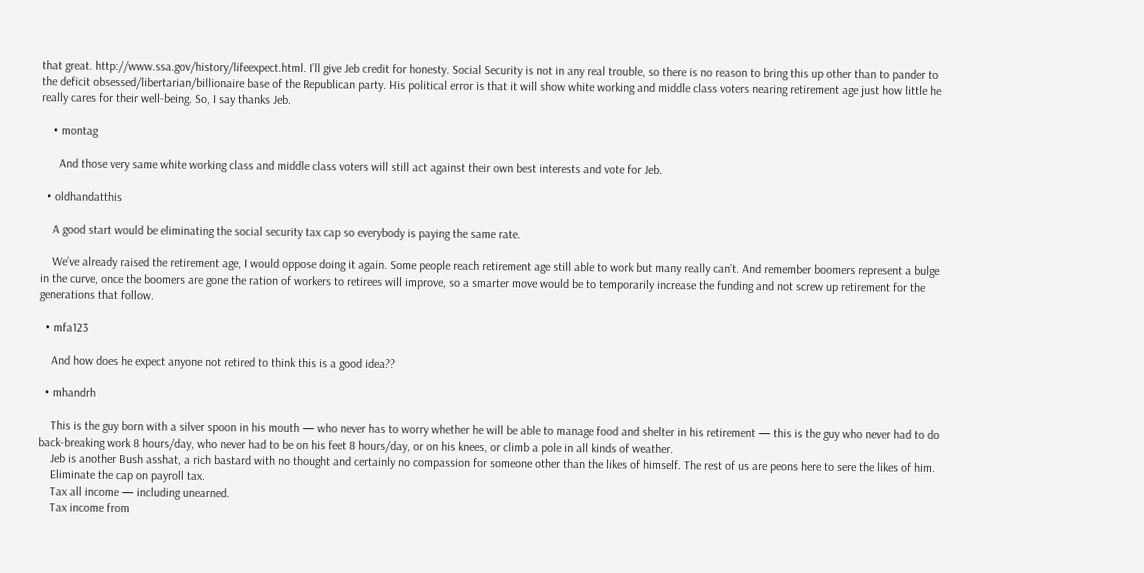that great. http://www.ssa.gov/history/lifeexpect.html. I’ll give Jeb credit for honesty. Social Security is not in any real trouble, so there is no reason to bring this up other than to pander to the deficit obsessed/libertarian/billionaire base of the Republican party. His political error is that it will show white working and middle class voters nearing retirement age just how little he really cares for their well-being. So, I say thanks Jeb.

    • montag

      And those very same white working class and middle class voters will still act against their own best interests and vote for Jeb.

  • oldhandatthis

    A good start would be eliminating the social security tax cap so everybody is paying the same rate.

    We’ve already raised the retirement age, I would oppose doing it again. Some people reach retirement age still able to work but many really can’t. And remember boomers represent a bulge in the curve, once the boomers are gone the ration of workers to retirees will improve, so a smarter move would be to temporarily increase the funding and not screw up retirement for the generations that follow.

  • mfa123

    And how does he expect anyone not retired to think this is a good idea??

  • mhandrh

    This is the guy born with a silver spoon in his mouth — who never has to worry whether he will be able to manage food and shelter in his retirement — this is the guy who never had to do back-breaking work 8 hours/day, who never had to be on his feet 8 hours/day, or on his knees, or climb a pole in all kinds of weather.
    Jeb is another Bush asshat, a rich bastard with no thought and certainly no compassion for someone other than the likes of himself. The rest of us are peons here to sere the likes of him.
    Eliminate the cap on payroll tax.
    Tax all income — including unearned.
    Tax income from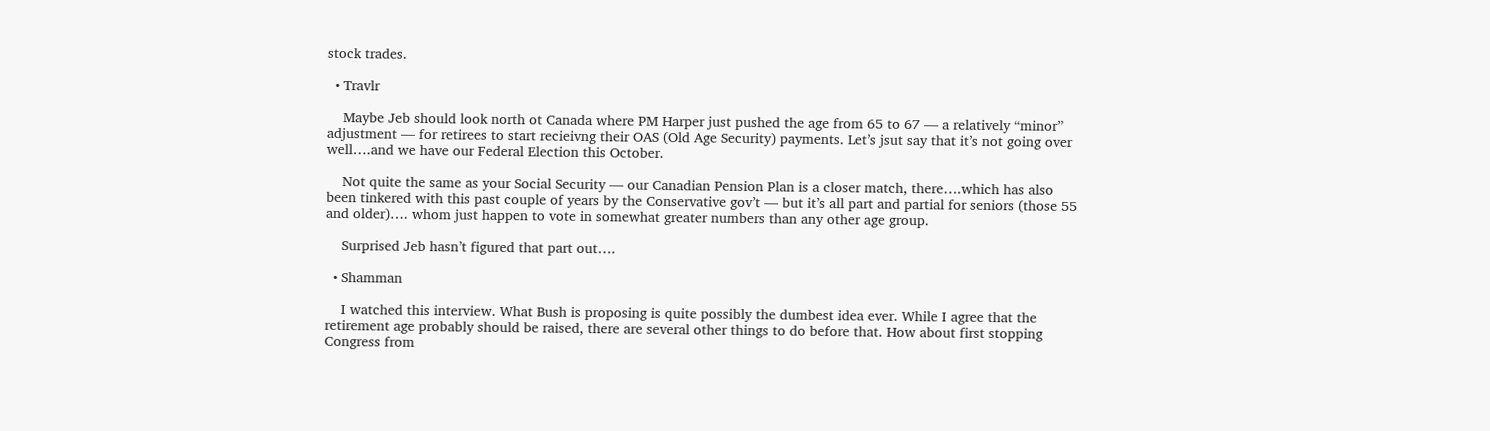stock trades.

  • Travlr

    Maybe Jeb should look north ot Canada where PM Harper just pushed the age from 65 to 67 — a relatively “minor” adjustment — for retirees to start recieivng their OAS (Old Age Security) payments. Let’s jsut say that it’s not going over well….and we have our Federal Election this October.

    Not quite the same as your Social Security — our Canadian Pension Plan is a closer match, there….which has also been tinkered with this past couple of years by the Conservative gov’t — but it’s all part and partial for seniors (those 55 and older)…. whom just happen to vote in somewhat greater numbers than any other age group.

    Surprised Jeb hasn’t figured that part out….

  • Shamman

    I watched this interview. What Bush is proposing is quite possibly the dumbest idea ever. While I agree that the retirement age probably should be raised, there are several other things to do before that. How about first stopping Congress from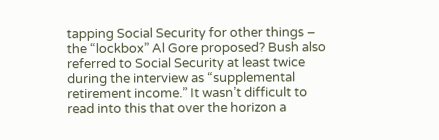tapping Social Security for other things – the “lockbox” Al Gore proposed? Bush also referred to Social Security at least twice during the interview as “supplemental retirement income.” It wasn’t difficult to read into this that over the horizon a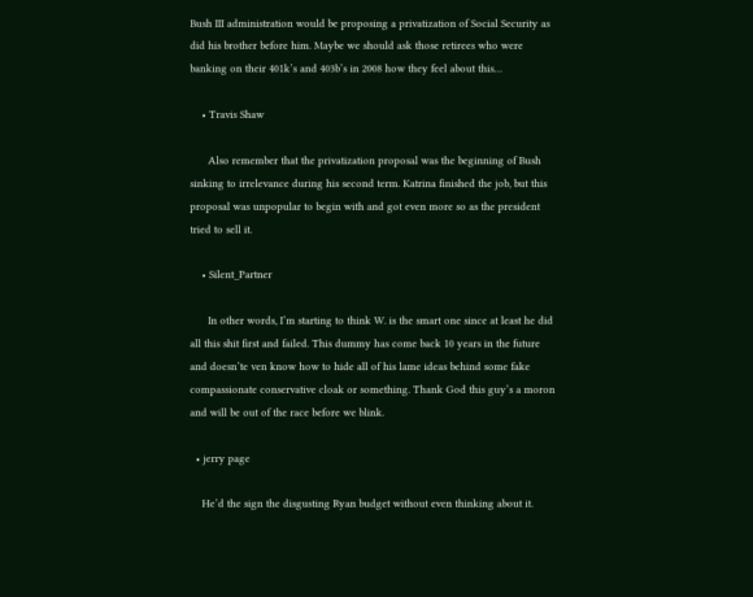Bush III administration would be proposing a privatization of Social Security as did his brother before him. Maybe we should ask those retirees who were banking on their 401k’s and 403b’s in 2008 how they feel about this…

    • Travis Shaw

      Also remember that the privatization proposal was the beginning of Bush sinking to irrelevance during his second term. Katrina finished the job, but this proposal was unpopular to begin with and got even more so as the president tried to sell it.

    • Silent_Partner

      In other words, I’m starting to think W. is the smart one since at least he did all this shit first and failed. This dummy has come back 10 years in the future and doesn’te ven know how to hide all of his lame ideas behind some fake compassionate conservative cloak or something. Thank God this guy’s a moron and will be out of the race before we blink.

  • jerry page

    He’d the sign the disgusting Ryan budget without even thinking about it.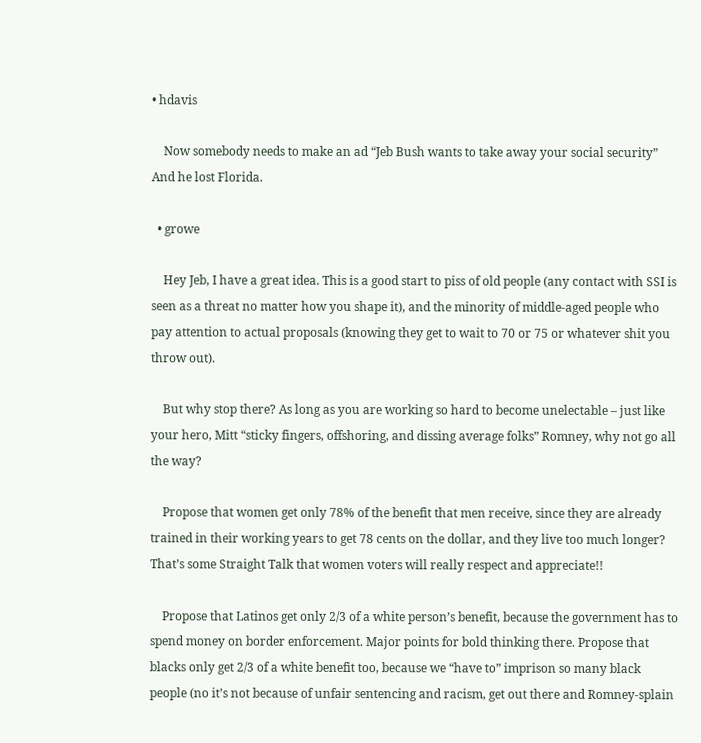• hdavis

    Now somebody needs to make an ad “Jeb Bush wants to take away your social security” And he lost Florida.

  • growe

    Hey Jeb, I have a great idea. This is a good start to piss of old people (any contact with SSI is seen as a threat no matter how you shape it), and the minority of middle-aged people who pay attention to actual proposals (knowing they get to wait to 70 or 75 or whatever shit you throw out).

    But why stop there? As long as you are working so hard to become unelectable – just like your hero, Mitt “sticky fingers, offshoring, and dissing average folks” Romney, why not go all the way?

    Propose that women get only 78% of the benefit that men receive, since they are already trained in their working years to get 78 cents on the dollar, and they live too much longer? That’s some Straight Talk that women voters will really respect and appreciate!!

    Propose that Latinos get only 2/3 of a white person’s benefit, because the government has to spend money on border enforcement. Major points for bold thinking there. Propose that blacks only get 2/3 of a white benefit too, because we “have to” imprison so many black people (no it’s not because of unfair sentencing and racism, get out there and Romney-splain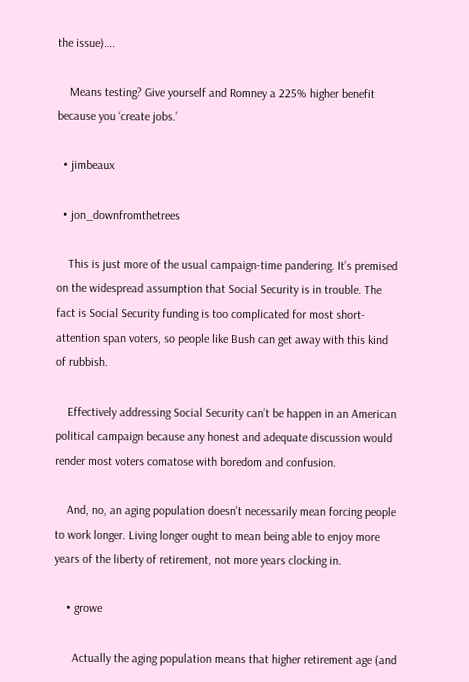the issue)….

    Means testing? Give yourself and Romney a 225% higher benefit because you ‘create jobs.’

  • jimbeaux

  • jon_downfromthetrees

    This is just more of the usual campaign-time pandering. It’s premised on the widespread assumption that Social Security is in trouble. The fact is Social Security funding is too complicated for most short-attention span voters, so people like Bush can get away with this kind of rubbish.

    Effectively addressing Social Security can’t be happen in an American political campaign because any honest and adequate discussion would render most voters comatose with boredom and confusion.

    And, no, an aging population doesn’t necessarily mean forcing people to work longer. Living longer ought to mean being able to enjoy more years of the liberty of retirement, not more years clocking in.

    • growe

      Actually the aging population means that higher retirement age (and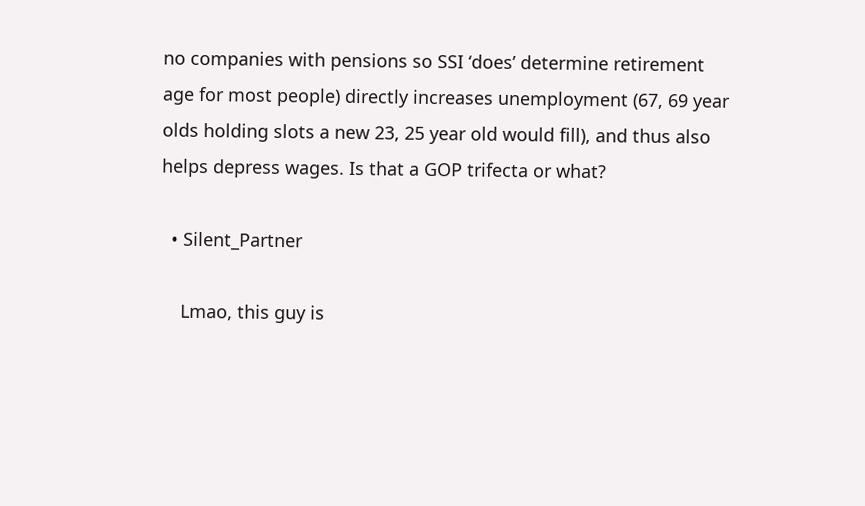no companies with pensions so SSI ‘does’ determine retirement age for most people) directly increases unemployment (67, 69 year olds holding slots a new 23, 25 year old would fill), and thus also helps depress wages. Is that a GOP trifecta or what?

  • Silent_Partner

    Lmao, this guy is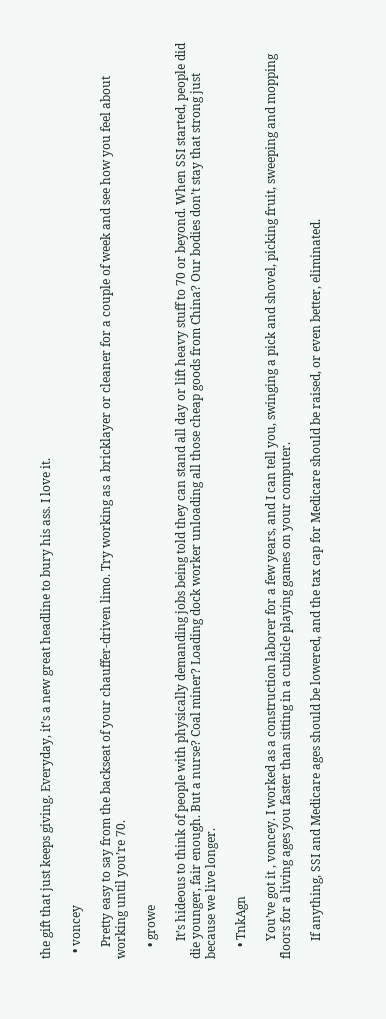the gift that just keeps giving. Everyday, it’s a new great headline to bury his ass. I love it.

  • voncey

    Pretty easy to say from the backseat of your chauffer-driven limo. Try working as a bricklayer or cleaner for a couple of week and see how you feel about working until you’re 70.

    • growe

      It’s hideous to think of people with physically demanding jobs being told they can stand all day or lift heavy stuff to 70 or beyond. When SSI started, people did die younger, fair enough. But a nurse? Coal miner? Loading dock worker unloading all those cheap goods from China? Our bodies don’t stay that strong just because we live longer.

    • TnkAgn

      You’ve got it , voncey. I worked as a construction laborer for a few years, and I can tell you, swinging a pick and shovel, picking fruit, sweeping and mopping floors for a living ages you faster than sitting in a cubicle playing games on your computer.

      If anything, SSI and Medicare ages should be lowered, and the tax cap for Medicare should be raised, or even better, eliminated.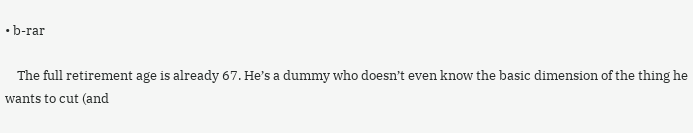• b-rar

    The full retirement age is already 67. He’s a dummy who doesn’t even know the basic dimension of the thing he wants to cut (and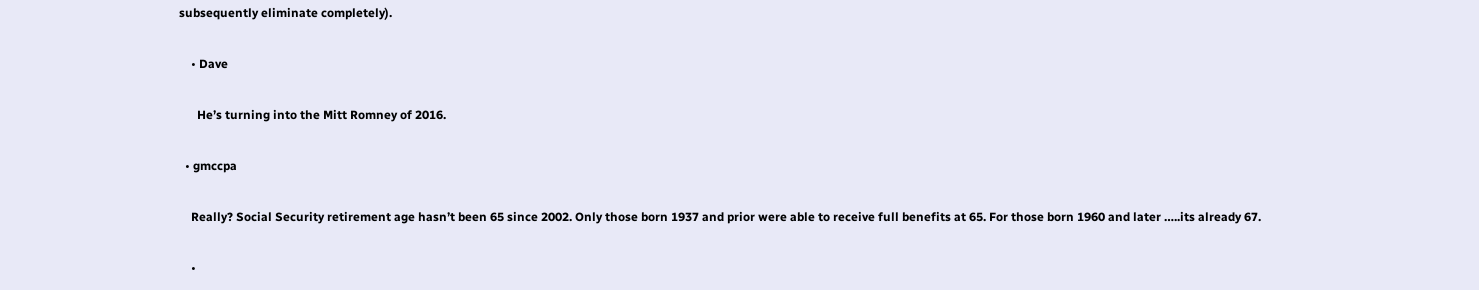subsequently eliminate completely).

    • Dave

      He’s turning into the Mitt Romney of 2016.

  • gmccpa

    Really? Social Security retirement age hasn’t been 65 since 2002. Only those born 1937 and prior were able to receive full benefits at 65. For those born 1960 and later …..its already 67.

    •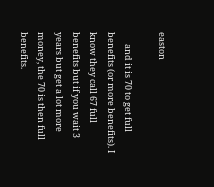easton

      and it is 70 to get full benefits (or more benefits). I know they call 67 full benefits but if you wait 3 years but get a lot more money, the 70 is then full benefits.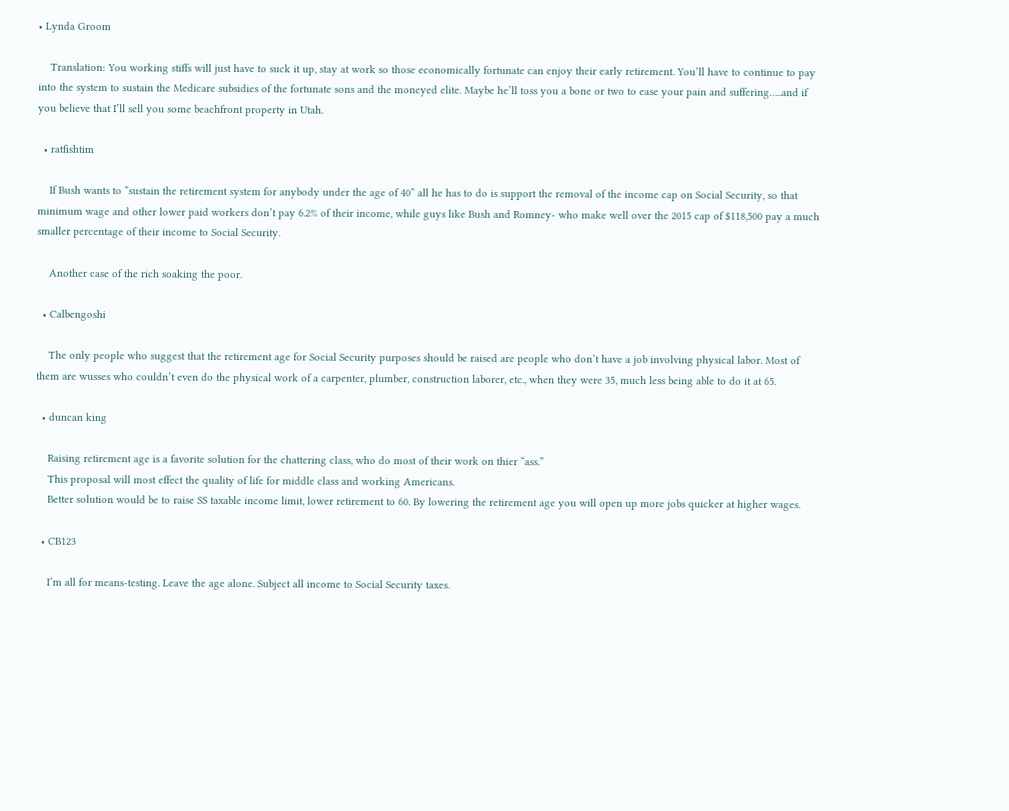• Lynda Groom

    Translation: You working stiffs will just have to suck it up, stay at work so those economically fortunate can enjoy their early retirement. You’ll have to continue to pay into the system to sustain the Medicare subsidies of the fortunate sons and the moneyed elite. Maybe he’ll toss you a bone or two to ease your pain and suffering…..and if you believe that I’ll sell you some beachfront property in Utah.

  • ratfishtim

    If Bush wants to “sustain the retirement system for anybody under the age of 40” all he has to do is support the removal of the income cap on Social Security, so that minimum wage and other lower paid workers don’t pay 6.2% of their income, while guys like Bush and Romney- who make well over the 2015 cap of $118,500 pay a much smaller percentage of their income to Social Security.

    Another case of the rich soaking the poor.

  • Calbengoshi

    The only people who suggest that the retirement age for Social Security purposes should be raised are people who don’t have a job involving physical labor. Most of them are wusses who couldn’t even do the physical work of a carpenter, plumber, construction laborer, etc., when they were 35, much less being able to do it at 65.

  • duncan king

    Raising retirement age is a favorite solution for the chattering class, who do most of their work on thier “ass.”
    This proposal will most effect the quality of life for middle class and working Americans.
    Better solution would be to raise SS taxable income limit, lower retirement to 60. By lowering the retirement age you will open up more jobs quicker at higher wages.

  • CB123

    I’m all for means-testing. Leave the age alone. Subject all income to Social Security taxes.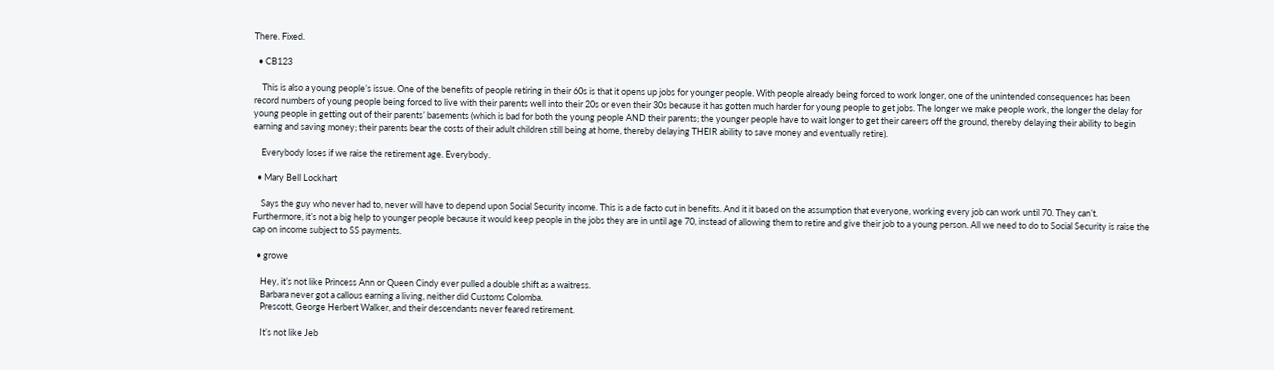There. Fixed.

  • CB123

    This is also a young people’s issue. One of the benefits of people retiring in their 60s is that it opens up jobs for younger people. With people already being forced to work longer, one of the unintended consequences has been record numbers of young people being forced to live with their parents well into their 20s or even their 30s because it has gotten much harder for young people to get jobs. The longer we make people work, the longer the delay for young people in getting out of their parents’ basements (which is bad for both the young people AND their parents; the younger people have to wait longer to get their careers off the ground, thereby delaying their ability to begin earning and saving money; their parents bear the costs of their adult children still being at home, thereby delaying THEIR ability to save money and eventually retire).

    Everybody loses if we raise the retirement age. Everybody.

  • Mary Bell Lockhart

    Says the guy who never had to, never will have to depend upon Social Security income. This is a de facto cut in benefits. And it it based on the assumption that everyone, working every job can work until 70. They can’t. Furthermore, it’s not a big help to younger people because it would keep people in the jobs they are in until age 70, instead of allowing them to retire and give their job to a young person. All we need to do to Social Security is raise the cap on income subject to SS payments.

  • growe

    Hey, it’s not like Princess Ann or Queen Cindy ever pulled a double shift as a waitress.
    Barbara never got a callous earning a living, neither did Customs Colomba.
    Prescott, George Herbert Walker, and their descendants never feared retirement.

    It’s not like Jeb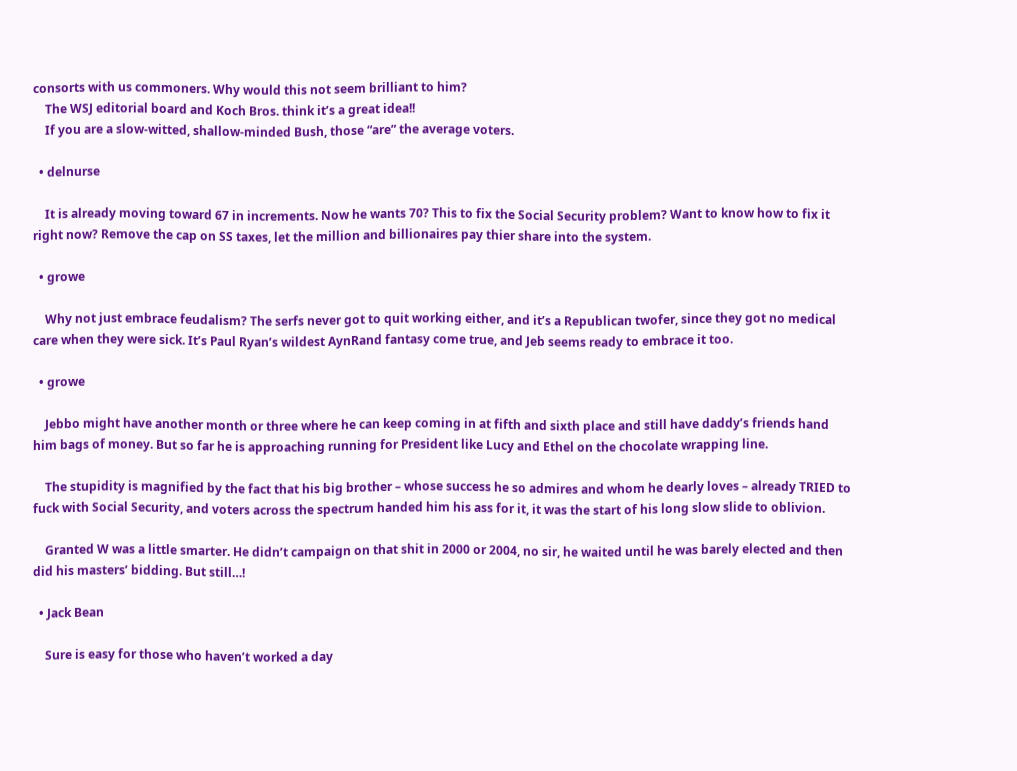consorts with us commoners. Why would this not seem brilliant to him?
    The WSJ editorial board and Koch Bros. think it’s a great idea!!
    If you are a slow-witted, shallow-minded Bush, those “are” the average voters.

  • delnurse

    It is already moving toward 67 in increments. Now he wants 70? This to fix the Social Security problem? Want to know how to fix it right now? Remove the cap on SS taxes, let the million and billionaires pay thier share into the system.

  • growe

    Why not just embrace feudalism? The serfs never got to quit working either, and it’s a Republican twofer, since they got no medical care when they were sick. It’s Paul Ryan’s wildest AynRand fantasy come true, and Jeb seems ready to embrace it too.

  • growe

    Jebbo might have another month or three where he can keep coming in at fifth and sixth place and still have daddy’s friends hand him bags of money. But so far he is approaching running for President like Lucy and Ethel on the chocolate wrapping line.

    The stupidity is magnified by the fact that his big brother – whose success he so admires and whom he dearly loves – already TRIED to fuck with Social Security, and voters across the spectrum handed him his ass for it, it was the start of his long slow slide to oblivion.

    Granted W was a little smarter. He didn’t campaign on that shit in 2000 or 2004, no sir, he waited until he was barely elected and then did his masters’ bidding. But still…!

  • Jack Bean

    Sure is easy for those who haven’t worked a day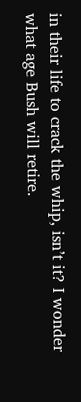in their life to crack the whip, isn’t it? I wonder what age Bush will retire.